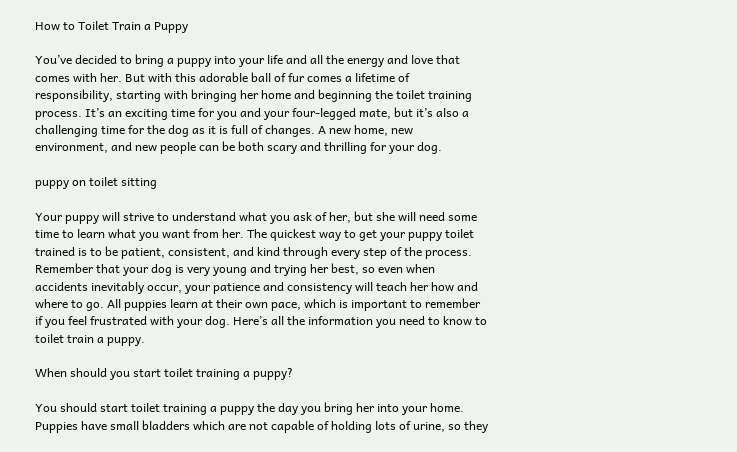How to Toilet Train a Puppy

You’ve decided to bring a puppy into your life and all the energy and love that comes with her. But with this adorable ball of fur comes a lifetime of responsibility, starting with bringing her home and beginning the toilet training process. It’s an exciting time for you and your four-legged mate, but it’s also a challenging time for the dog as it is full of changes. A new home, new environment, and new people can be both scary and thrilling for your dog.

puppy on toilet sitting

Your puppy will strive to understand what you ask of her, but she will need some time to learn what you want from her. The quickest way to get your puppy toilet trained is to be patient, consistent, and kind through every step of the process. Remember that your dog is very young and trying her best, so even when accidents inevitably occur, your patience and consistency will teach her how and where to go. All puppies learn at their own pace, which is important to remember if you feel frustrated with your dog. Here’s all the information you need to know to toilet train a puppy.

When should you start toilet training a puppy?

You should start toilet training a puppy the day you bring her into your home. Puppies have small bladders which are not capable of holding lots of urine, so they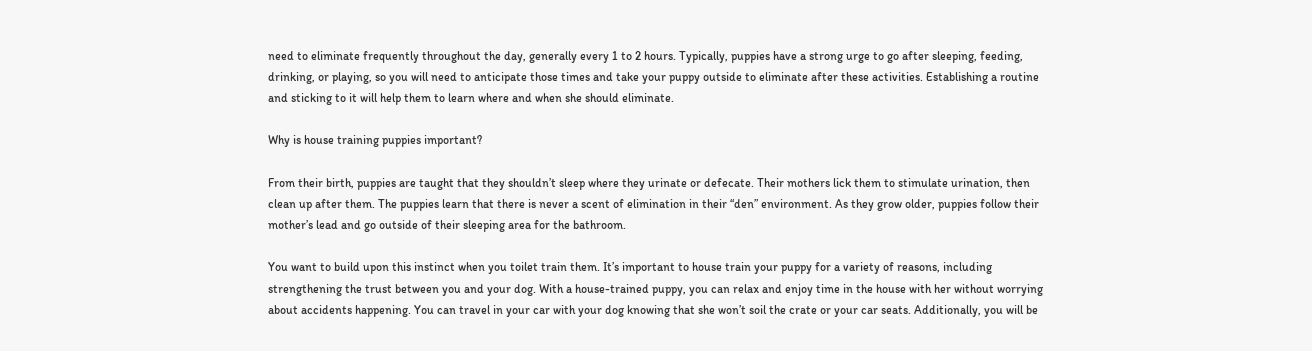need to eliminate frequently throughout the day, generally every 1 to 2 hours. Typically, puppies have a strong urge to go after sleeping, feeding, drinking, or playing, so you will need to anticipate those times and take your puppy outside to eliminate after these activities. Establishing a routine and sticking to it will help them to learn where and when she should eliminate.

Why is house training puppies important?

From their birth, puppies are taught that they shouldn’t sleep where they urinate or defecate. Their mothers lick them to stimulate urination, then clean up after them. The puppies learn that there is never a scent of elimination in their “den” environment. As they grow older, puppies follow their mother’s lead and go outside of their sleeping area for the bathroom.

You want to build upon this instinct when you toilet train them. It’s important to house train your puppy for a variety of reasons, including strengthening the trust between you and your dog. With a house-trained puppy, you can relax and enjoy time in the house with her without worrying about accidents happening. You can travel in your car with your dog knowing that she won’t soil the crate or your car seats. Additionally, you will be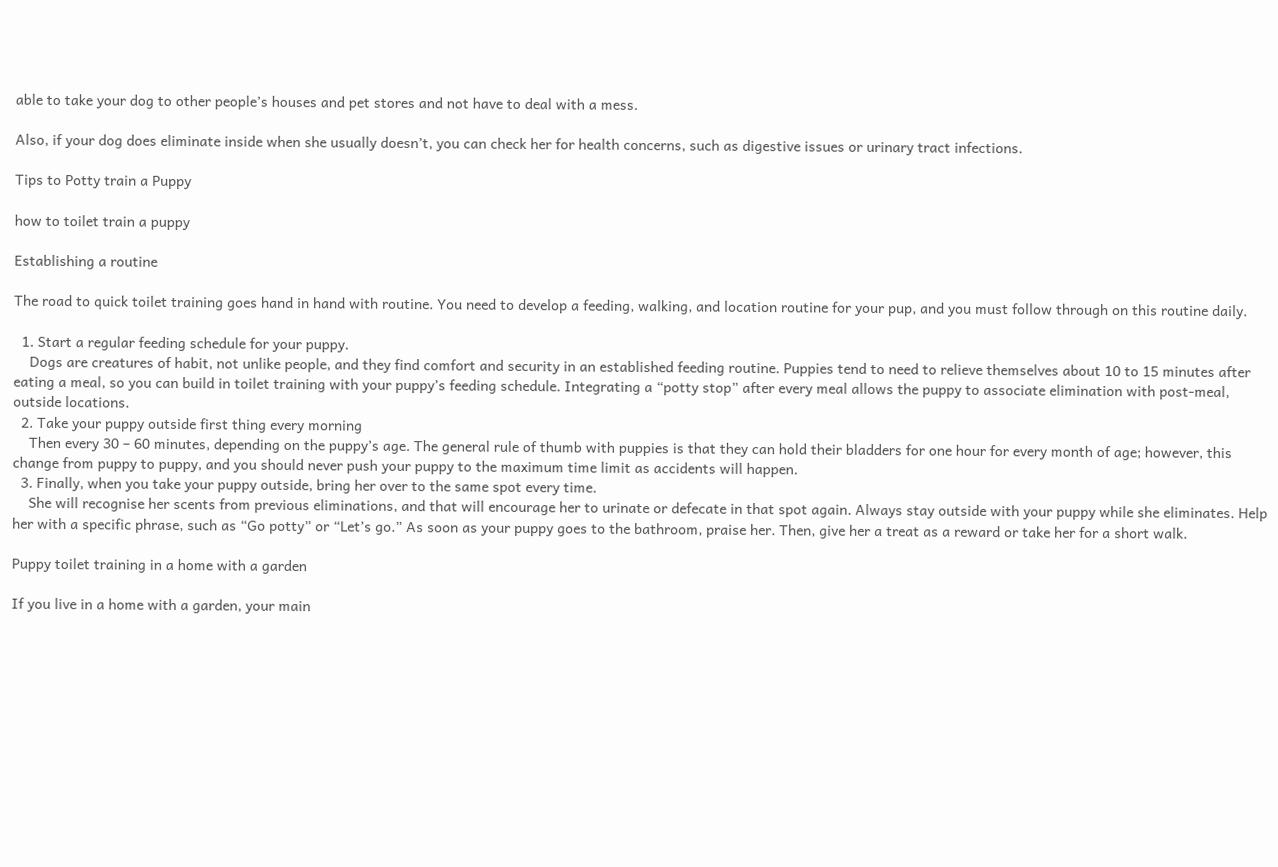able to take your dog to other people’s houses and pet stores and not have to deal with a mess.

Also, if your dog does eliminate inside when she usually doesn’t, you can check her for health concerns, such as digestive issues or urinary tract infections.

Tips to Potty train a Puppy

how to toilet train a puppy

Establishing a routine

The road to quick toilet training goes hand in hand with routine. You need to develop a feeding, walking, and location routine for your pup, and you must follow through on this routine daily.

  1. Start a regular feeding schedule for your puppy.
    Dogs are creatures of habit, not unlike people, and they find comfort and security in an established feeding routine. Puppies tend to need to relieve themselves about 10 to 15 minutes after eating a meal, so you can build in toilet training with your puppy’s feeding schedule. Integrating a “potty stop” after every meal allows the puppy to associate elimination with post-meal, outside locations.
  2. Take your puppy outside first thing every morning
    Then every 30 – 60 minutes, depending on the puppy’s age. The general rule of thumb with puppies is that they can hold their bladders for one hour for every month of age; however, this change from puppy to puppy, and you should never push your puppy to the maximum time limit as accidents will happen.
  3. Finally, when you take your puppy outside, bring her over to the same spot every time.
    She will recognise her scents from previous eliminations, and that will encourage her to urinate or defecate in that spot again. Always stay outside with your puppy while she eliminates. Help her with a specific phrase, such as “Go potty” or “Let’s go.” As soon as your puppy goes to the bathroom, praise her. Then, give her a treat as a reward or take her for a short walk.

Puppy toilet training in a home with a garden

If you live in a home with a garden, your main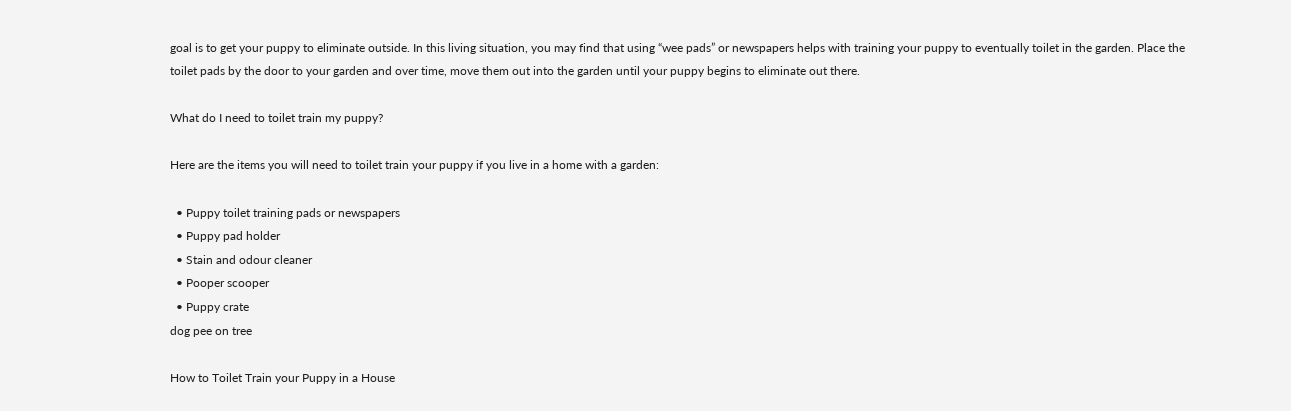goal is to get your puppy to eliminate outside. In this living situation, you may find that using “wee pads” or newspapers helps with training your puppy to eventually toilet in the garden. Place the toilet pads by the door to your garden and over time, move them out into the garden until your puppy begins to eliminate out there.

What do I need to toilet train my puppy?

Here are the items you will need to toilet train your puppy if you live in a home with a garden:

  • Puppy toilet training pads or newspapers
  • Puppy pad holder
  • Stain and odour cleaner
  • Pooper scooper
  • Puppy crate
dog pee on tree

How to Toilet Train your Puppy in a House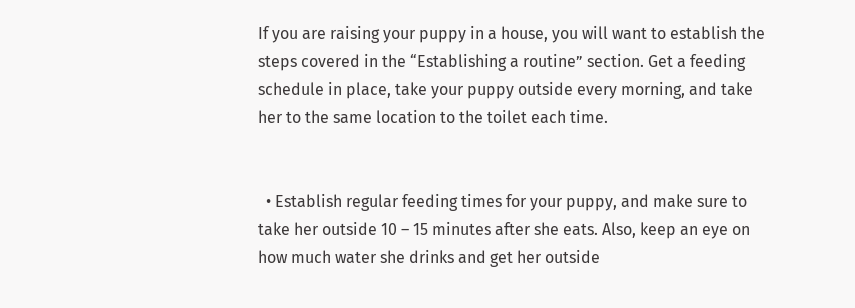If you are raising your puppy in a house, you will want to establish the steps covered in the “Establishing a routine” section. Get a feeding schedule in place, take your puppy outside every morning, and take her to the same location to the toilet each time.


  • Establish regular feeding times for your puppy, and make sure to take her outside 10 – 15 minutes after she eats. Also, keep an eye on how much water she drinks and get her outside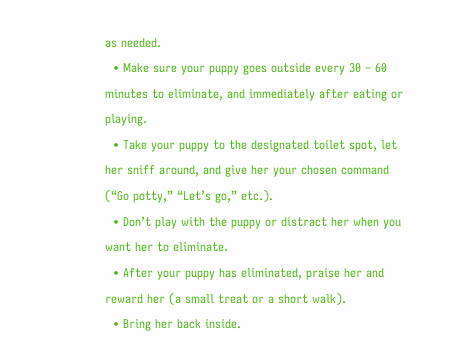as needed.
  • Make sure your puppy goes outside every 30 – 60 minutes to eliminate, and immediately after eating or playing.
  • Take your puppy to the designated toilet spot, let her sniff around, and give her your chosen command (“Go potty,” “Let’s go,” etc.).
  • Don’t play with the puppy or distract her when you want her to eliminate.
  • After your puppy has eliminated, praise her and reward her (a small treat or a short walk).
  • Bring her back inside.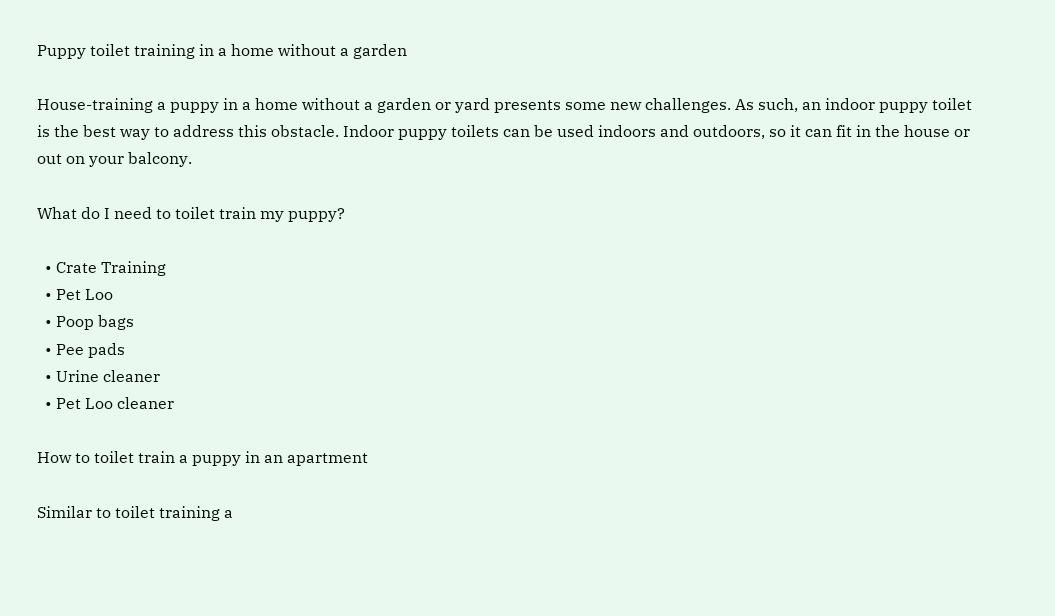Puppy toilet training in a home without a garden

House-training a puppy in a home without a garden or yard presents some new challenges. As such, an indoor puppy toilet is the best way to address this obstacle. Indoor puppy toilets can be used indoors and outdoors, so it can fit in the house or out on your balcony.

What do I need to toilet train my puppy?

  • Crate Training
  • Pet Loo
  • Poop bags
  • Pee pads
  • Urine cleaner
  • Pet Loo cleaner

How to toilet train a puppy in an apartment

Similar to toilet training a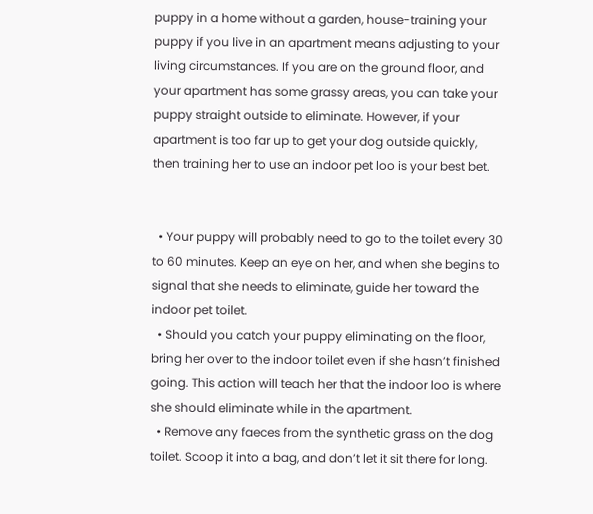puppy in a home without a garden, house-training your puppy if you live in an apartment means adjusting to your living circumstances. If you are on the ground floor, and your apartment has some grassy areas, you can take your puppy straight outside to eliminate. However, if your apartment is too far up to get your dog outside quickly, then training her to use an indoor pet loo is your best bet.


  • Your puppy will probably need to go to the toilet every 30 to 60 minutes. Keep an eye on her, and when she begins to signal that she needs to eliminate, guide her toward the indoor pet toilet.
  • Should you catch your puppy eliminating on the floor, bring her over to the indoor toilet even if she hasn’t finished going. This action will teach her that the indoor loo is where she should eliminate while in the apartment.
  • Remove any faeces from the synthetic grass on the dog toilet. Scoop it into a bag, and don’t let it sit there for long.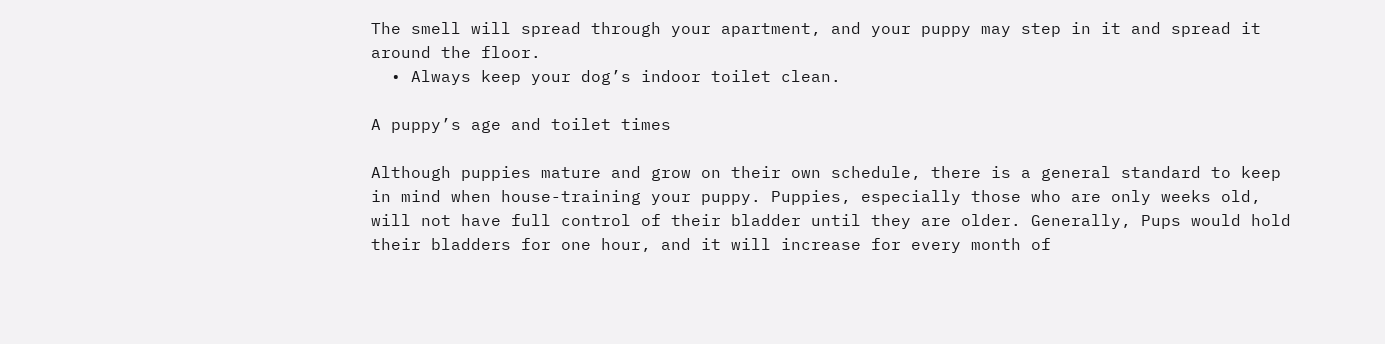The smell will spread through your apartment, and your puppy may step in it and spread it around the floor.
  • Always keep your dog’s indoor toilet clean.

A puppy’s age and toilet times

Although puppies mature and grow on their own schedule, there is a general standard to keep in mind when house-training your puppy. Puppies, especially those who are only weeks old, will not have full control of their bladder until they are older. Generally, Pups would hold their bladders for one hour, and it will increase for every month of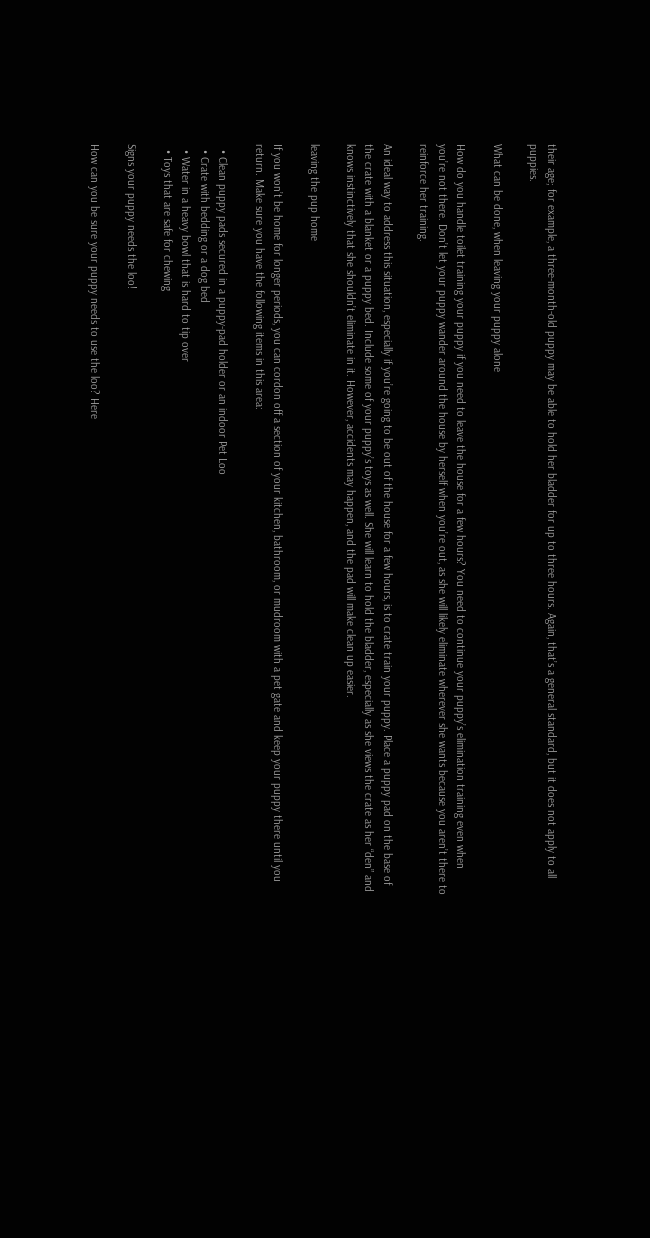their age; for example, a three-month-old puppy may be able to hold her bladder for up to three hours. Again, that’s a general standard, but it does not apply to all puppies.

What can be done, when leaving your puppy alone

How do you handle toilet training your puppy if you need to leave the house for a few hours? You need to continue your puppy’s elimination training even when you’re not there. Don’t let your puppy wander around the house by herself when you’re out, as she will likely eliminate wherever she wants because you aren’t there to reinforce her training.

An ideal way to address this situation, especially if you’re going to be out of the house for a few hours, is to crate train your puppy. Place a puppy pad on the base of the crate with a blanket or a puppy bed. Include some of your puppy’s toys as well. She will learn to hold the bladder, especially as she views the crate as her “den” and knows instinctively that she shouldn’t eliminate in it. However, accidents may happen, and the pad will make clean up easier.

leaving the pup home

If you won’t be home for longer periods, you can cordon off a section of your kitchen, bathroom, or mudroom with a pet gate and keep your puppy there until you return. Make sure you have the following items in this area:

  • Clean puppy pads secured in a puppy-pad holder or an indoor Pet Loo
  • Crate with bedding or a dog bed
  • Water in a heavy bowl that is hard to tip over
  • Toys that are safe for chewing

Signs your puppy needs the loo!

How can you be sure your puppy needs to use the loo? Here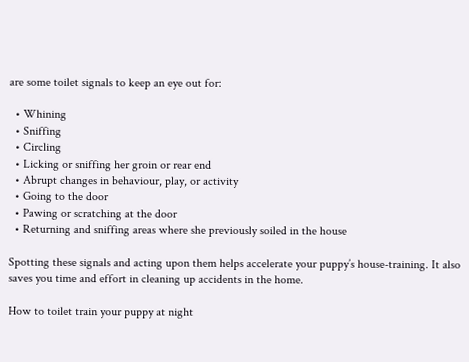are some toilet signals to keep an eye out for:

  • Whining
  • Sniffing
  • Circling
  • Licking or sniffing her groin or rear end
  • Abrupt changes in behaviour, play, or activity
  • Going to the door
  • Pawing or scratching at the door
  • Returning and sniffing areas where she previously soiled in the house

Spotting these signals and acting upon them helps accelerate your puppy’s house-training. It also saves you time and effort in cleaning up accidents in the home.

How to toilet train your puppy at night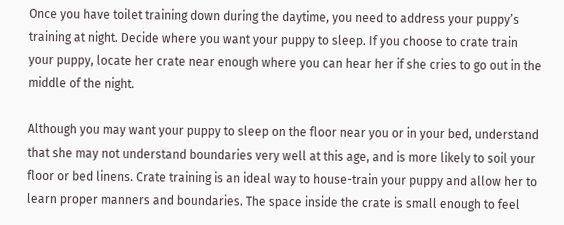Once you have toilet training down during the daytime, you need to address your puppy’s training at night. Decide where you want your puppy to sleep. If you choose to crate train your puppy, locate her crate near enough where you can hear her if she cries to go out in the middle of the night.

Although you may want your puppy to sleep on the floor near you or in your bed, understand that she may not understand boundaries very well at this age, and is more likely to soil your floor or bed linens. Crate training is an ideal way to house-train your puppy and allow her to learn proper manners and boundaries. The space inside the crate is small enough to feel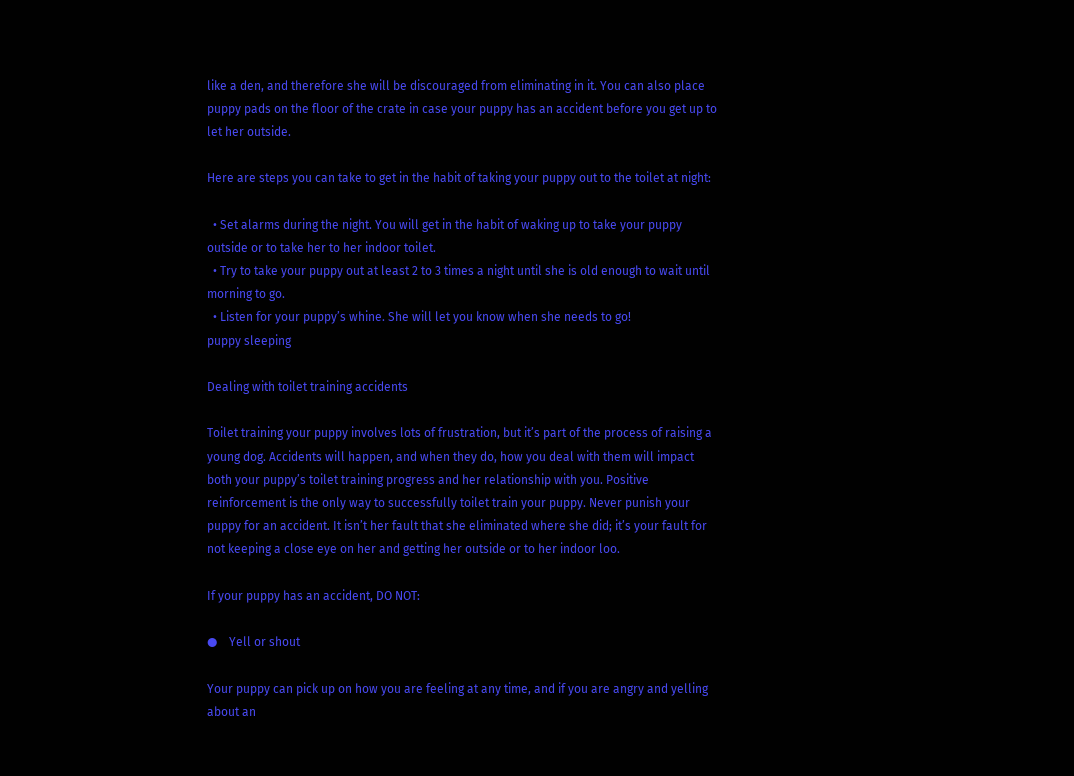like a den, and therefore she will be discouraged from eliminating in it. You can also place puppy pads on the floor of the crate in case your puppy has an accident before you get up to let her outside.

Here are steps you can take to get in the habit of taking your puppy out to the toilet at night:

  • Set alarms during the night. You will get in the habit of waking up to take your puppy outside or to take her to her indoor toilet.
  • Try to take your puppy out at least 2 to 3 times a night until she is old enough to wait until morning to go.
  • Listen for your puppy’s whine. She will let you know when she needs to go!
puppy sleeping

Dealing with toilet training accidents

Toilet training your puppy involves lots of frustration, but it’s part of the process of raising a young dog. Accidents will happen, and when they do, how you deal with them will impact both your puppy’s toilet training progress and her relationship with you. Positive reinforcement is the only way to successfully toilet train your puppy. Never punish your puppy for an accident. It isn’t her fault that she eliminated where she did; it’s your fault for not keeping a close eye on her and getting her outside or to her indoor loo.

If your puppy has an accident, DO NOT:

●    Yell or shout

Your puppy can pick up on how you are feeling at any time, and if you are angry and yelling about an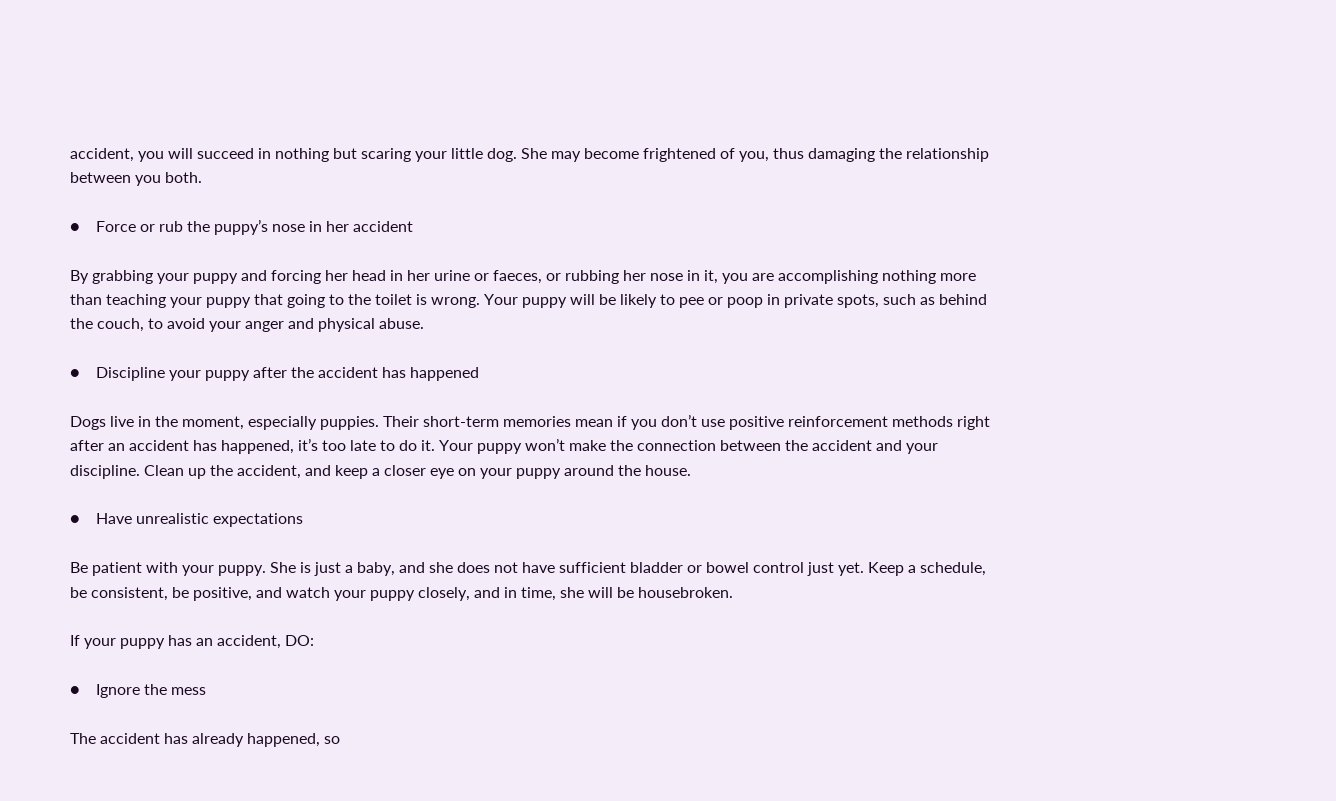accident, you will succeed in nothing but scaring your little dog. She may become frightened of you, thus damaging the relationship between you both.

●    Force or rub the puppy’s nose in her accident

By grabbing your puppy and forcing her head in her urine or faeces, or rubbing her nose in it, you are accomplishing nothing more than teaching your puppy that going to the toilet is wrong. Your puppy will be likely to pee or poop in private spots, such as behind the couch, to avoid your anger and physical abuse.

●    Discipline your puppy after the accident has happened

Dogs live in the moment, especially puppies. Their short-term memories mean if you don’t use positive reinforcement methods right after an accident has happened, it’s too late to do it. Your puppy won’t make the connection between the accident and your discipline. Clean up the accident, and keep a closer eye on your puppy around the house.

●    Have unrealistic expectations

Be patient with your puppy. She is just a baby, and she does not have sufficient bladder or bowel control just yet. Keep a schedule, be consistent, be positive, and watch your puppy closely, and in time, she will be housebroken.

If your puppy has an accident, DO:

●    Ignore the mess

The accident has already happened, so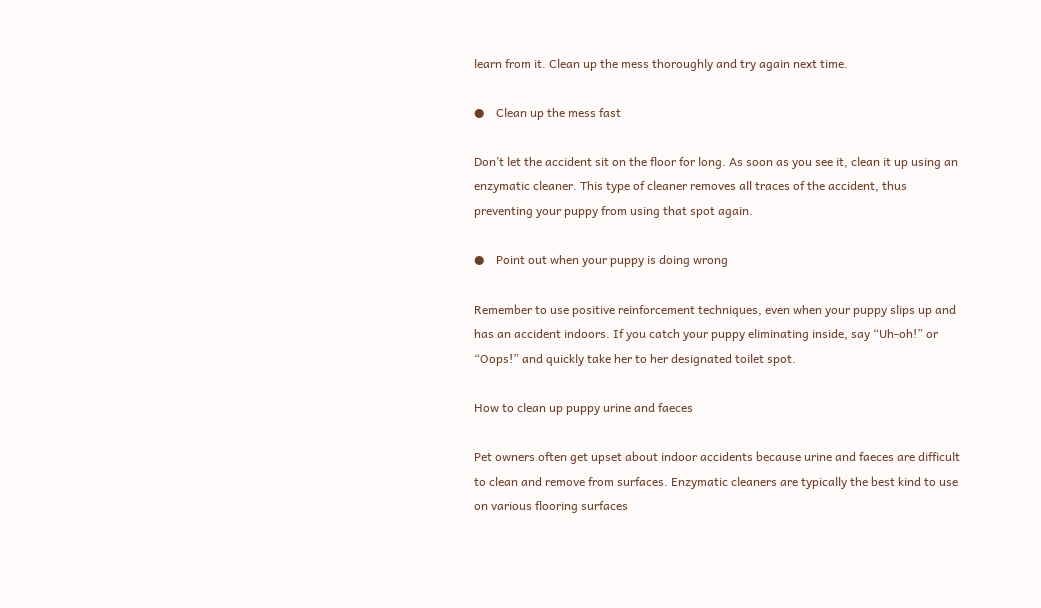learn from it. Clean up the mess thoroughly and try again next time.

●    Clean up the mess fast

Don’t let the accident sit on the floor for long. As soon as you see it, clean it up using an enzymatic cleaner. This type of cleaner removes all traces of the accident, thus preventing your puppy from using that spot again.

●    Point out when your puppy is doing wrong

Remember to use positive reinforcement techniques, even when your puppy slips up and has an accident indoors. If you catch your puppy eliminating inside, say “Uh-oh!” or “Oops!” and quickly take her to her designated toilet spot.

How to clean up puppy urine and faeces

Pet owners often get upset about indoor accidents because urine and faeces are difficult to clean and remove from surfaces. Enzymatic cleaners are typically the best kind to use on various flooring surfaces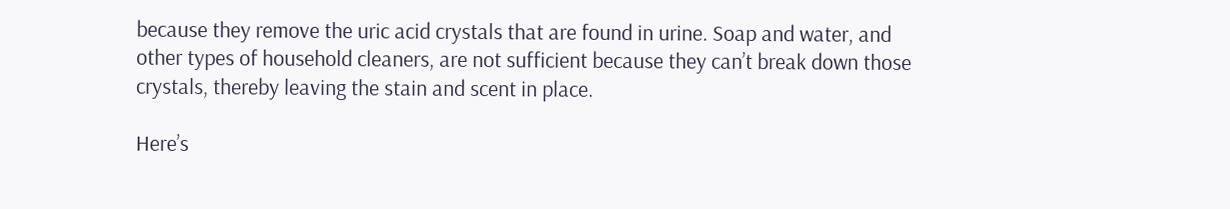because they remove the uric acid crystals that are found in urine. Soap and water, and other types of household cleaners, are not sufficient because they can’t break down those crystals, thereby leaving the stain and scent in place.

Here’s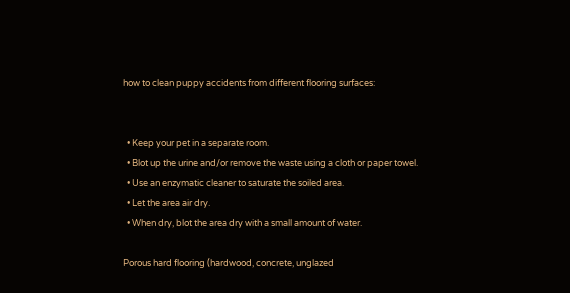how to clean puppy accidents from different flooring surfaces:


  • Keep your pet in a separate room.
  • Blot up the urine and/or remove the waste using a cloth or paper towel.
  • Use an enzymatic cleaner to saturate the soiled area.
  • Let the area air dry.
  • When dry, blot the area dry with a small amount of water.

Porous hard flooring (hardwood, concrete, unglazed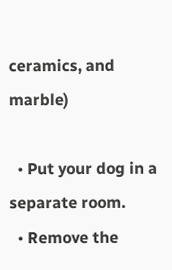ceramics, and marble)

  • Put your dog in a separate room.
  • Remove the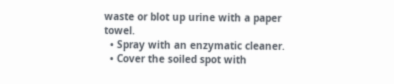waste or blot up urine with a paper towel.
  • Spray with an enzymatic cleaner.
  • Cover the soiled spot with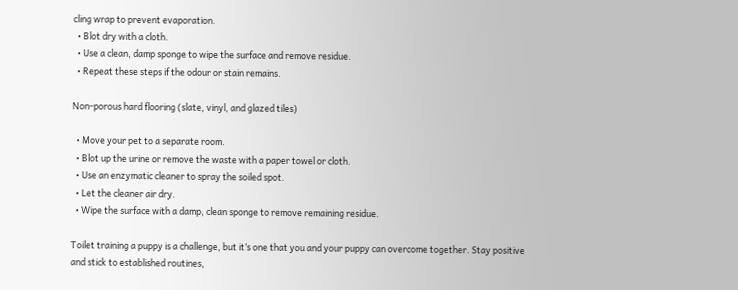cling wrap to prevent evaporation.
  • Blot dry with a cloth.
  • Use a clean, damp sponge to wipe the surface and remove residue.
  • Repeat these steps if the odour or stain remains.

Non-porous hard flooring (slate, vinyl, and glazed tiles)

  • Move your pet to a separate room.
  • Blot up the urine or remove the waste with a paper towel or cloth.
  • Use an enzymatic cleaner to spray the soiled spot.
  • Let the cleaner air dry.
  • Wipe the surface with a damp, clean sponge to remove remaining residue.

Toilet training a puppy is a challenge, but it’s one that you and your puppy can overcome together. Stay positive and stick to established routines,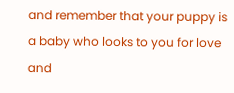and remember that your puppy is a baby who looks to you for love and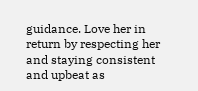guidance. Love her in return by respecting her and staying consistent and upbeat as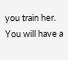you train her. You will have a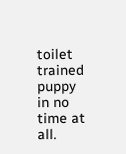toilet trained puppy in no time at all.